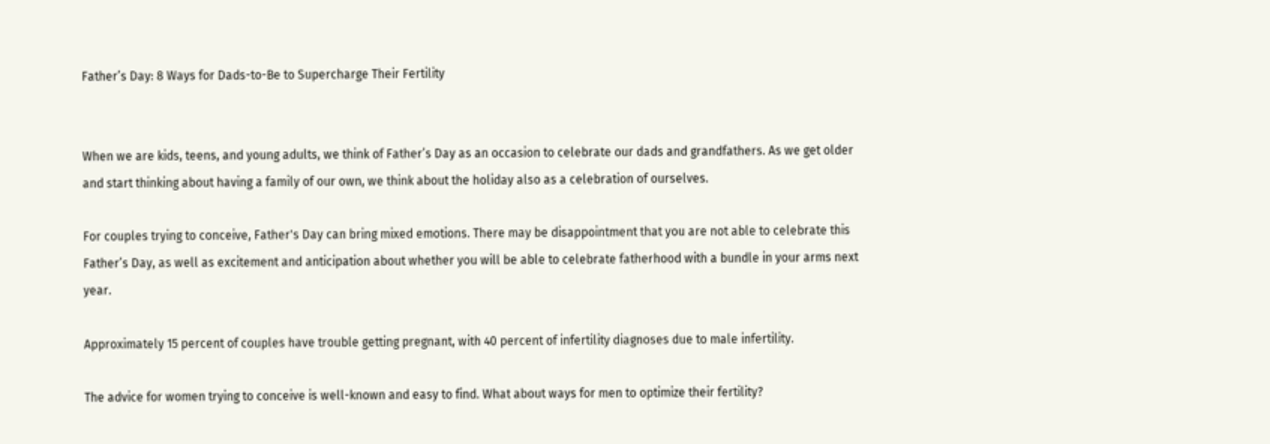Father’s Day: 8 Ways for Dads-to-Be to Supercharge Their Fertility


When we are kids, teens, and young adults, we think of Father’s Day as an occasion to celebrate our dads and grandfathers. As we get older and start thinking about having a family of our own, we think about the holiday also as a celebration of ourselves.

For couples trying to conceive, Father's Day can bring mixed emotions. There may be disappointment that you are not able to celebrate this Father’s Day, as well as excitement and anticipation about whether you will be able to celebrate fatherhood with a bundle in your arms next year.

Approximately 15 percent of couples have trouble getting pregnant, with 40 percent of infertility diagnoses due to male infertility.

The advice for women trying to conceive is well-known and easy to find. What about ways for men to optimize their fertility?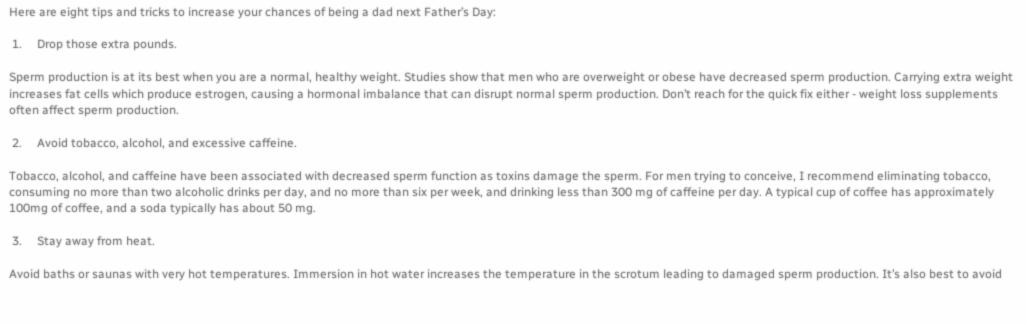Here are eight tips and tricks to increase your chances of being a dad next Father’s Day:

 1.     Drop those extra pounds.

Sperm production is at its best when you are a normal, healthy weight. Studies show that men who are overweight or obese have decreased sperm production. Carrying extra weight increases fat cells which produce estrogen, causing a hormonal imbalance that can disrupt normal sperm production. Don’t reach for the quick fix either - weight loss supplements often affect sperm production.

 2.     Avoid tobacco, alcohol, and excessive caffeine.

Tobacco, alcohol, and caffeine have been associated with decreased sperm function as toxins damage the sperm. For men trying to conceive, I recommend eliminating tobacco, consuming no more than two alcoholic drinks per day, and no more than six per week, and drinking less than 300 mg of caffeine per day. A typical cup of coffee has approximately 100mg of coffee, and a soda typically has about 50 mg.

 3.     Stay away from heat.

Avoid baths or saunas with very hot temperatures. Immersion in hot water increases the temperature in the scrotum leading to damaged sperm production. It’s also best to avoid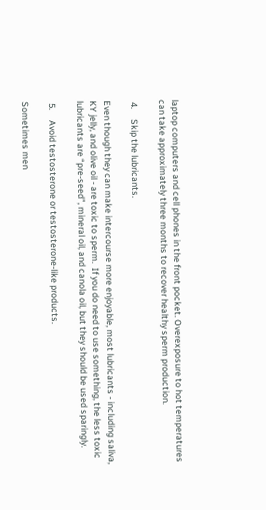laptop computers and cell phones in the front pocket. Overexposure to hot temperatures can take approximately three months to recover healthy sperm production.

 4.     Skip the lubricants.

Even though they can make intercourse more enjoyable, most lubricants - including saliva, KY jelly, and olive oil - are toxic to sperm.  If you do need to use something, the less toxic lubricants are “pre-seed”, mineral oil, and canola oil, but they should be used sparingly.

 5.     Avoid testosterone or testosterone-like products.

Sometimes men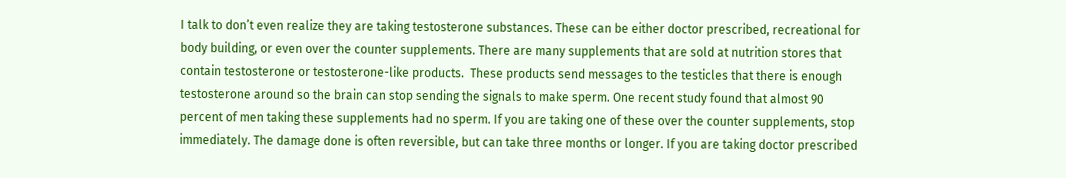I talk to don’t even realize they are taking testosterone substances. These can be either doctor prescribed, recreational for body building, or even over the counter supplements. There are many supplements that are sold at nutrition stores that contain testosterone or testosterone-like products.  These products send messages to the testicles that there is enough testosterone around so the brain can stop sending the signals to make sperm. One recent study found that almost 90 percent of men taking these supplements had no sperm. If you are taking one of these over the counter supplements, stop immediately. The damage done is often reversible, but can take three months or longer. If you are taking doctor prescribed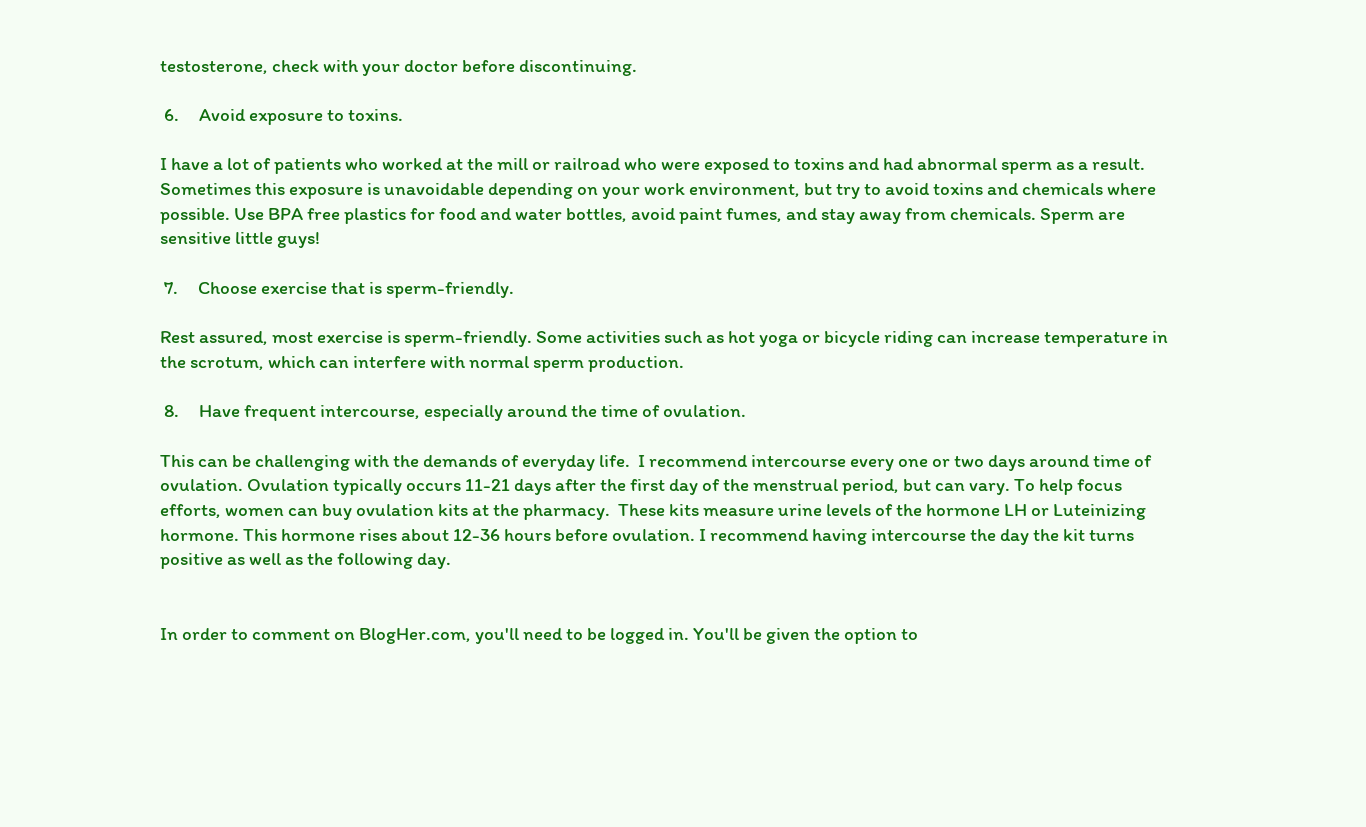testosterone, check with your doctor before discontinuing.

 6.     Avoid exposure to toxins.

I have a lot of patients who worked at the mill or railroad who were exposed to toxins and had abnormal sperm as a result. Sometimes this exposure is unavoidable depending on your work environment, but try to avoid toxins and chemicals where possible. Use BPA free plastics for food and water bottles, avoid paint fumes, and stay away from chemicals. Sperm are sensitive little guys!

 7.     Choose exercise that is sperm-friendly.

Rest assured, most exercise is sperm-friendly. Some activities such as hot yoga or bicycle riding can increase temperature in the scrotum, which can interfere with normal sperm production.

 8.     Have frequent intercourse, especially around the time of ovulation.

This can be challenging with the demands of everyday life.  I recommend intercourse every one or two days around time of ovulation. Ovulation typically occurs 11-21 days after the first day of the menstrual period, but can vary. To help focus efforts, women can buy ovulation kits at the pharmacy.  These kits measure urine levels of the hormone LH or Luteinizing hormone. This hormone rises about 12-36 hours before ovulation. I recommend having intercourse the day the kit turns positive as well as the following day.


In order to comment on BlogHer.com, you'll need to be logged in. You'll be given the option to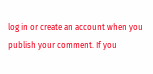log in or create an account when you publish your comment. If you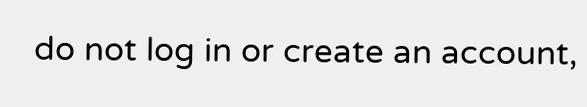do not log in or create an account,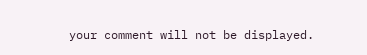your comment will not be displayed.